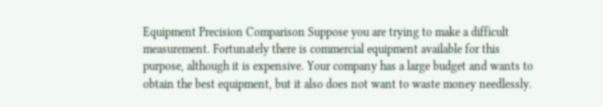Equipment Precision Comparison Suppose you are trying to make a difficult measurement. Fortunately there is commercial equipment available for this purpose, although it is expensive. Your company has a large budget and wants to obtain the best equipment, but it also does not want to waste money needlessly.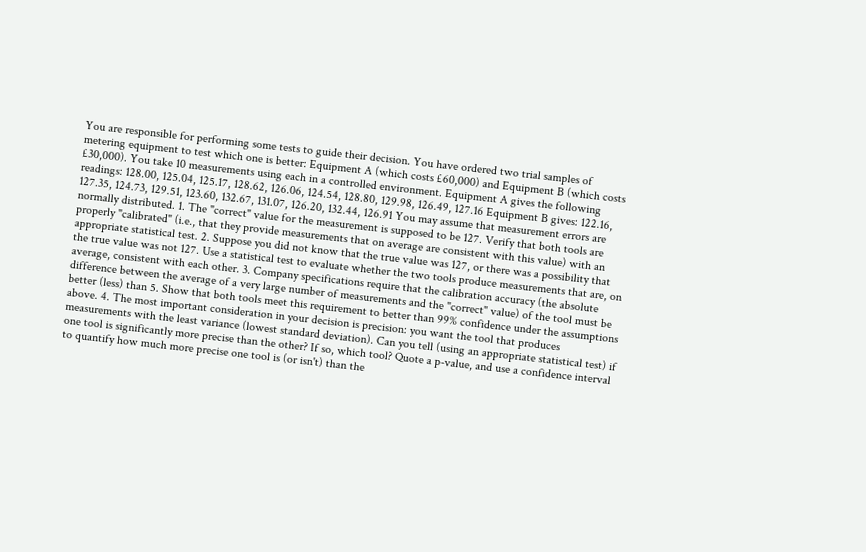You are responsible for performing some tests to guide their decision. You have ordered two trial samples of metering equipment to test which one is better: Equipment A (which costs £60,000) and Equipment B (which costs £30,000). You take 10 measurements using each in a controlled environment. Equipment A gives the following readings: 128.00, 125.04, 125.17, 128.62, 126.06, 124.54, 128.80, 129.98, 126.49, 127.16 Equipment B gives: 122.16, 127.35, 124.73, 129.51, 123.60, 132.67, 131.07, 126.20, 132.44, 126.91 You may assume that measurement errors are normally distributed. 1. The "correct" value for the measurement is supposed to be 127. Verify that both tools are properly "calibrated" (i.e., that they provide measurements that on average are consistent with this value) with an appropriate statistical test. 2. Suppose you did not know that the true value was 127, or there was a possibility that the true value was not 127. Use a statistical test to evaluate whether the two tools produce measurements that are, on average, consistent with each other. 3. Company specifications require that the calibration accuracy (the absolute difference between the average of a very large number of measurements and the "correct" value) of the tool must be better (less) than 5. Show that both tools meet this requirement to better than 99% confidence under the assumptions above. 4. The most important consideration in your decision is precision: you want the tool that produces measurements with the least variance (lowest standard deviation). Can you tell (using an appropriate statistical test) if one tool is significantly more precise than the other? If so, which tool? Quote a p-value, and use a confidence interval to quantify how much more precise one tool is (or isn't) than the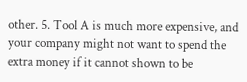other. 5. Tool A is much more expensive, and your company might not want to spend the extra money if it cannot shown to be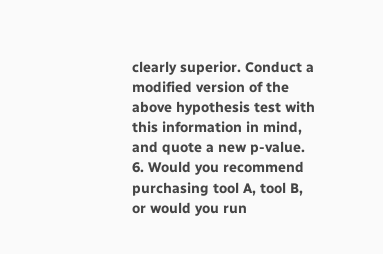clearly superior. Conduct a modified version of the above hypothesis test with this information in mind, and quote a new p-value. 6. Would you recommend purchasing tool A, tool B, or would you run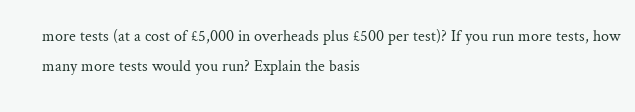more tests (at a cost of £5,000 in overheads plus £500 per test)? If you run more tests, how many more tests would you run? Explain the basis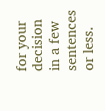for your decision in a few sentences or less.